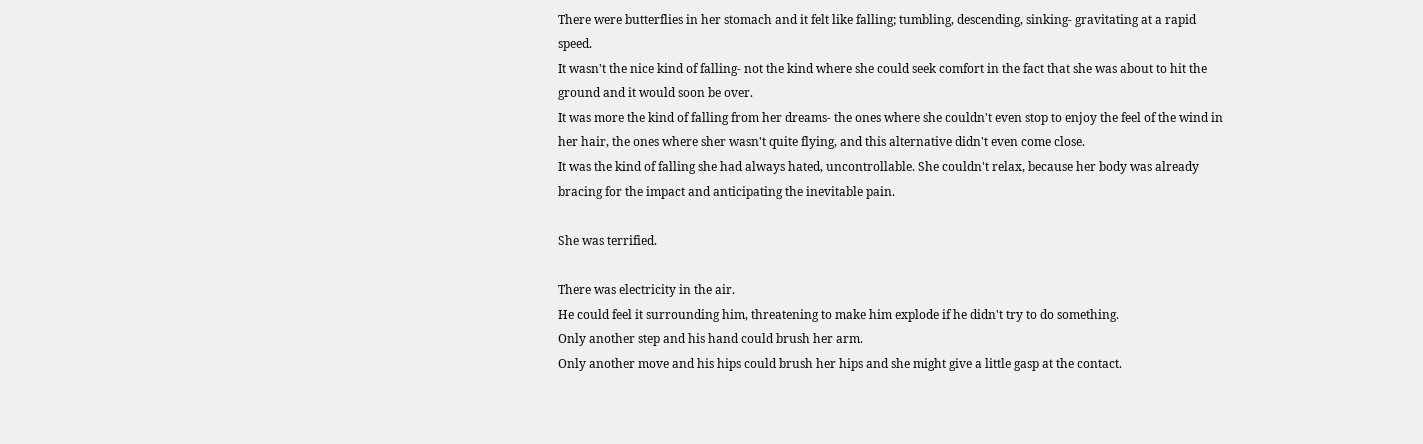There were butterflies in her stomach and it felt like falling; tumbling, descending, sinking- gravitating at a rapid speed.
It wasn't the nice kind of falling- not the kind where she could seek comfort in the fact that she was about to hit the ground and it would soon be over.
It was more the kind of falling from her dreams- the ones where she couldn't even stop to enjoy the feel of the wind in her hair, the ones where sher wasn't quite flying, and this alternative didn't even come close.
It was the kind of falling she had always hated, uncontrollable. She couldn't relax, because her body was already bracing for the impact and anticipating the inevitable pain.

She was terrified.

There was electricity in the air.
He could feel it surrounding him, threatening to make him explode if he didn't try to do something.
Only another step and his hand could brush her arm.
Only another move and his hips could brush her hips and she might give a little gasp at the contact.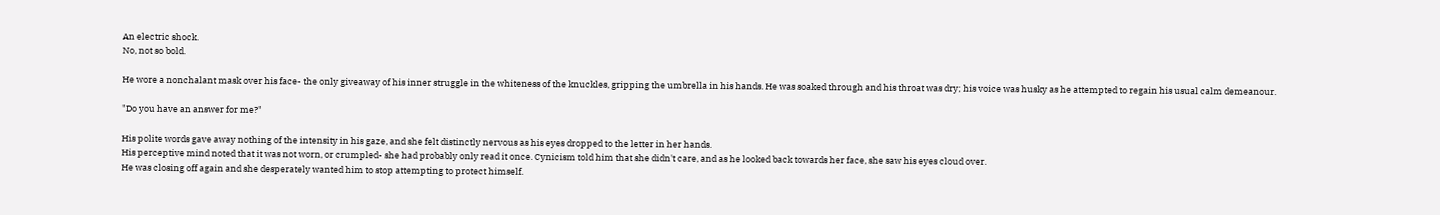An electric shock.
No, not so bold.

He wore a nonchalant mask over his face- the only giveaway of his inner struggle in the whiteness of the knuckles, gripping the umbrella in his hands. He was soaked through and his throat was dry; his voice was husky as he attempted to regain his usual calm demeanour.

"Do you have an answer for me?"

His polite words gave away nothing of the intensity in his gaze, and she felt distinctly nervous as his eyes dropped to the letter in her hands.
His perceptive mind noted that it was not worn, or crumpled- she had probably only read it once. Cynicism told him that she didn't care, and as he looked back towards her face, she saw his eyes cloud over.
He was closing off again and she desperately wanted him to stop attempting to protect himself.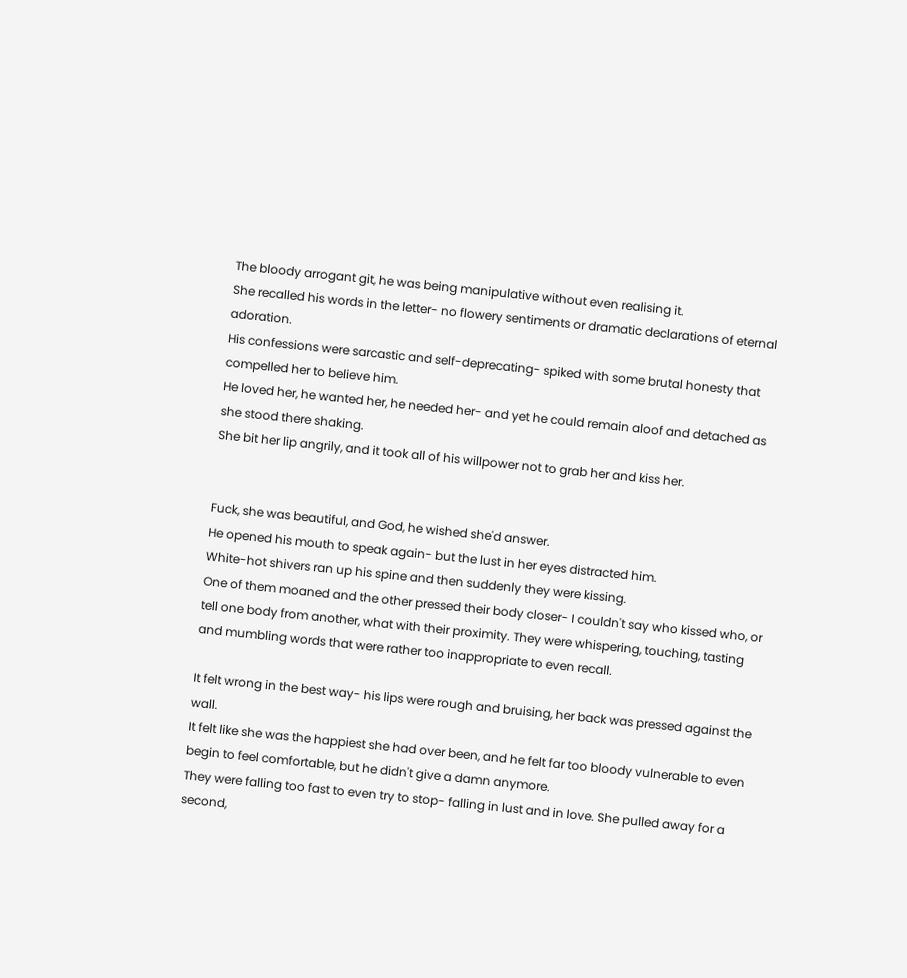The bloody arrogant git, he was being manipulative without even realising it.
She recalled his words in the letter- no flowery sentiments or dramatic declarations of eternal adoration.
His confessions were sarcastic and self-deprecating- spiked with some brutal honesty that compelled her to believe him.
He loved her, he wanted her, he needed her- and yet he could remain aloof and detached as she stood there shaking.
She bit her lip angrily, and it took all of his willpower not to grab her and kiss her.


Fuck, she was beautiful, and God, he wished she'd answer.
He opened his mouth to speak again- but the lust in her eyes distracted him.
White-hot shivers ran up his spine and then suddenly they were kissing.
One of them moaned and the other pressed their body closer- I couldn't say who kissed who, or tell one body from another, what with their proximity. They were whispering, touching, tasting and mumbling words that were rather too inappropriate to even recall.

It felt wrong in the best way- his lips were rough and bruising, her back was pressed against the wall.
It felt like she was the happiest she had over been, and he felt far too bloody vulnerable to even begin to feel comfortable, but he didn't give a damn anymore.
They were falling too fast to even try to stop- falling in lust and in love. She pulled away for a second,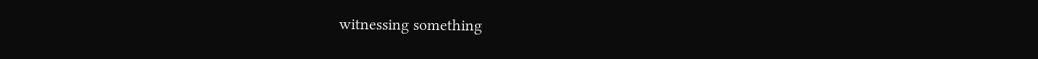witnessing something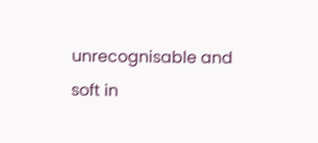unrecognisable and soft in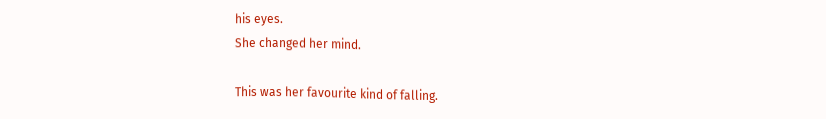his eyes.
She changed her mind.

This was her favourite kind of falling.